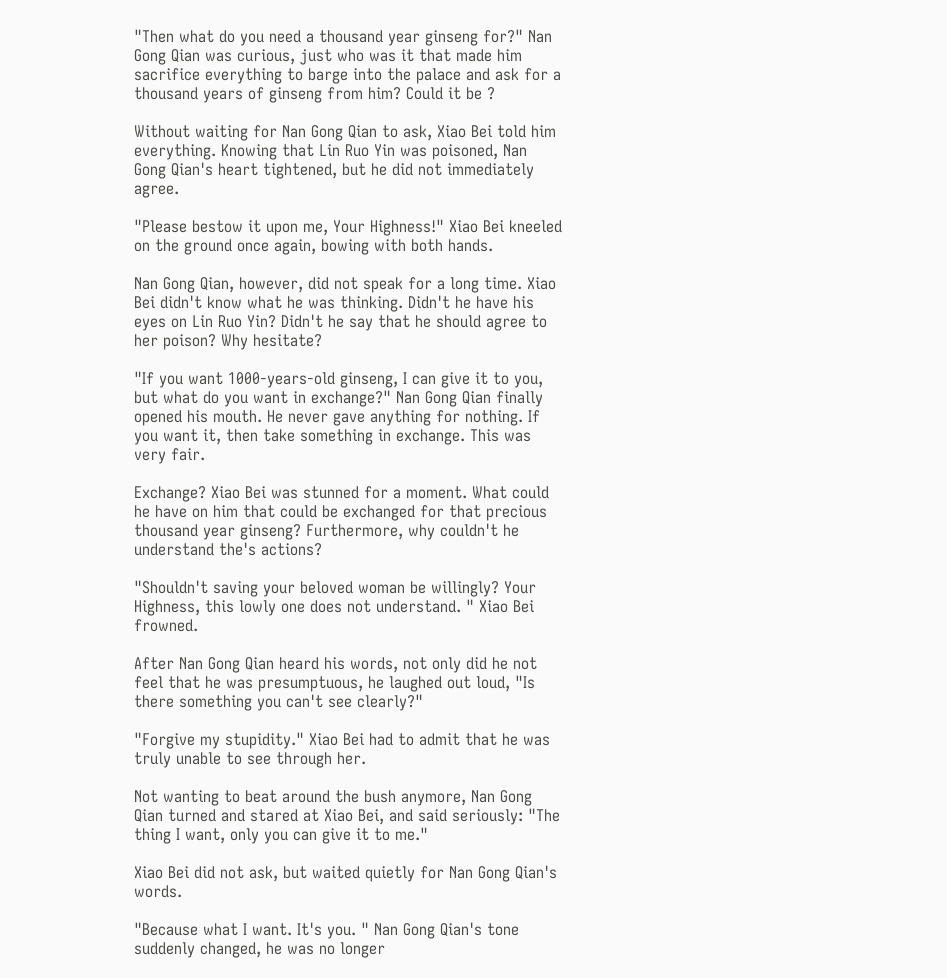"Then what do you need a thousand year ginseng for?" Nan Gong Qian was curious, just who was it that made him sacrifice everything to barge into the palace and ask for a thousand years of ginseng from him? Could it be ?

Without waiting for Nan Gong Qian to ask, Xiao Bei told him everything. Knowing that Lin Ruo Yin was poisoned, Nan Gong Qian's heart tightened, but he did not immediately agree.

"Please bestow it upon me, Your Highness!" Xiao Bei kneeled on the ground once again, bowing with both hands.

Nan Gong Qian, however, did not speak for a long time. Xiao Bei didn't know what he was thinking. Didn't he have his eyes on Lin Ruo Yin? Didn't he say that he should agree to her poison? Why hesitate?

"If you want 1000-years-old ginseng, I can give it to you, but what do you want in exchange?" Nan Gong Qian finally opened his mouth. He never gave anything for nothing. If you want it, then take something in exchange. This was very fair.

Exchange? Xiao Bei was stunned for a moment. What could he have on him that could be exchanged for that precious thousand year ginseng? Furthermore, why couldn't he understand the's actions?

"Shouldn't saving your beloved woman be willingly? Your Highness, this lowly one does not understand. " Xiao Bei frowned.

After Nan Gong Qian heard his words, not only did he not feel that he was presumptuous, he laughed out loud, "Is there something you can't see clearly?"

"Forgive my stupidity." Xiao Bei had to admit that he was truly unable to see through her.

Not wanting to beat around the bush anymore, Nan Gong Qian turned and stared at Xiao Bei, and said seriously: "The thing I want, only you can give it to me."

Xiao Bei did not ask, but waited quietly for Nan Gong Qian's words.

"Because what I want. It's you. " Nan Gong Qian's tone suddenly changed, he was no longer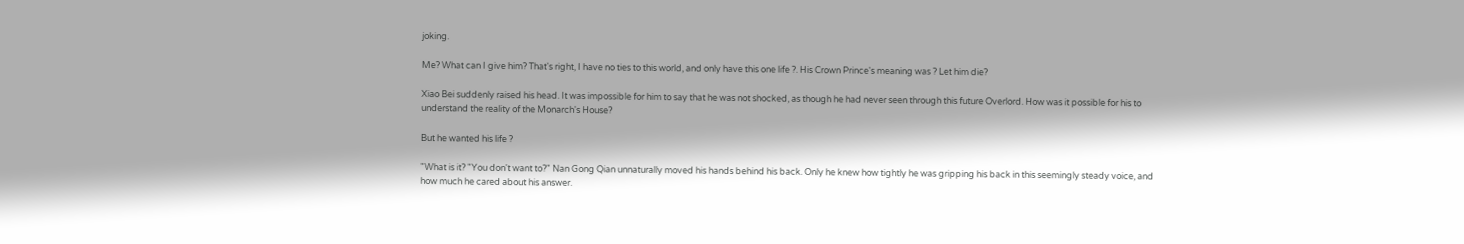joking.

Me? What can I give him? That's right, I have no ties to this world, and only have this one life ?. His Crown Prince's meaning was ? Let him die?

Xiao Bei suddenly raised his head. It was impossible for him to say that he was not shocked, as though he had never seen through this future Overlord. How was it possible for his to understand the reality of the Monarch's House?

But he wanted his life ?

"What is it? "You don't want to?" Nan Gong Qian unnaturally moved his hands behind his back. Only he knew how tightly he was gripping his back in this seemingly steady voice, and how much he cared about his answer.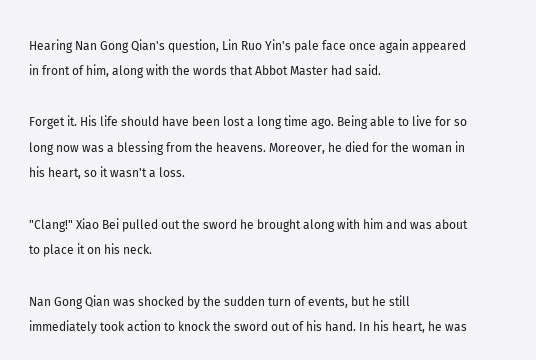Hearing Nan Gong Qian's question, Lin Ruo Yin's pale face once again appeared in front of him, along with the words that Abbot Master had said.

Forget it. His life should have been lost a long time ago. Being able to live for so long now was a blessing from the heavens. Moreover, he died for the woman in his heart, so it wasn't a loss.

"Clang!" Xiao Bei pulled out the sword he brought along with him and was about to place it on his neck.

Nan Gong Qian was shocked by the sudden turn of events, but he still immediately took action to knock the sword out of his hand. In his heart, he was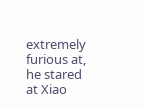extremely furious at, he stared at Xiao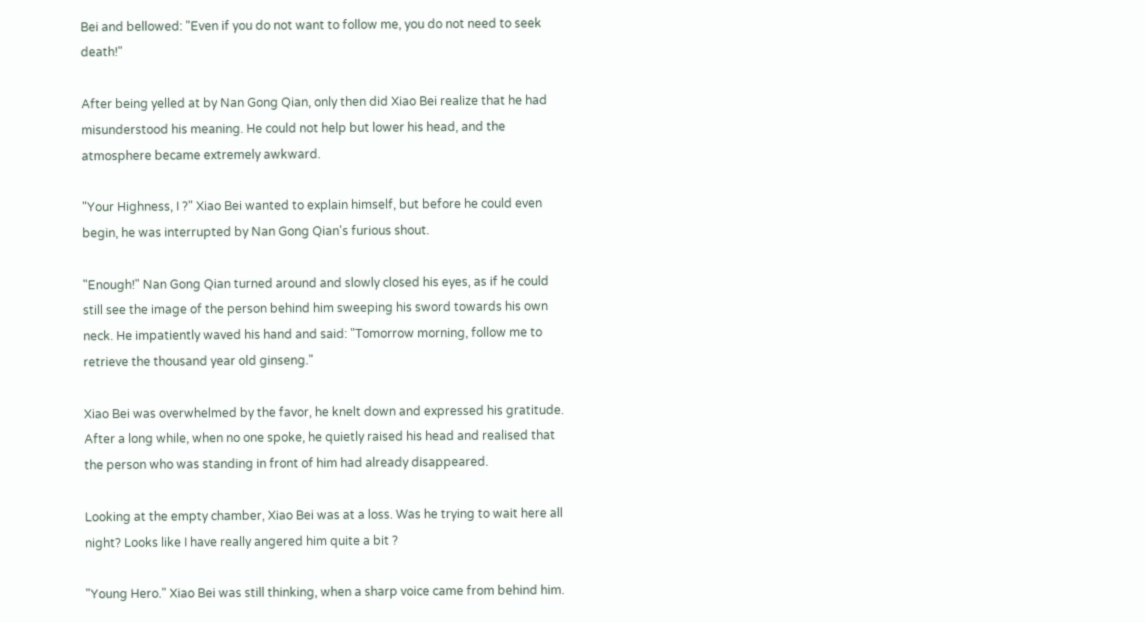Bei and bellowed: "Even if you do not want to follow me, you do not need to seek death!"

After being yelled at by Nan Gong Qian, only then did Xiao Bei realize that he had misunderstood his meaning. He could not help but lower his head, and the atmosphere became extremely awkward.

"Your Highness, I ?" Xiao Bei wanted to explain himself, but before he could even begin, he was interrupted by Nan Gong Qian's furious shout.

"Enough!" Nan Gong Qian turned around and slowly closed his eyes, as if he could still see the image of the person behind him sweeping his sword towards his own neck. He impatiently waved his hand and said: "Tomorrow morning, follow me to retrieve the thousand year old ginseng."

Xiao Bei was overwhelmed by the favor, he knelt down and expressed his gratitude. After a long while, when no one spoke, he quietly raised his head and realised that the person who was standing in front of him had already disappeared.

Looking at the empty chamber, Xiao Bei was at a loss. Was he trying to wait here all night? Looks like I have really angered him quite a bit ?

"Young Hero." Xiao Bei was still thinking, when a sharp voice came from behind him.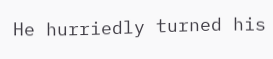He hurriedly turned his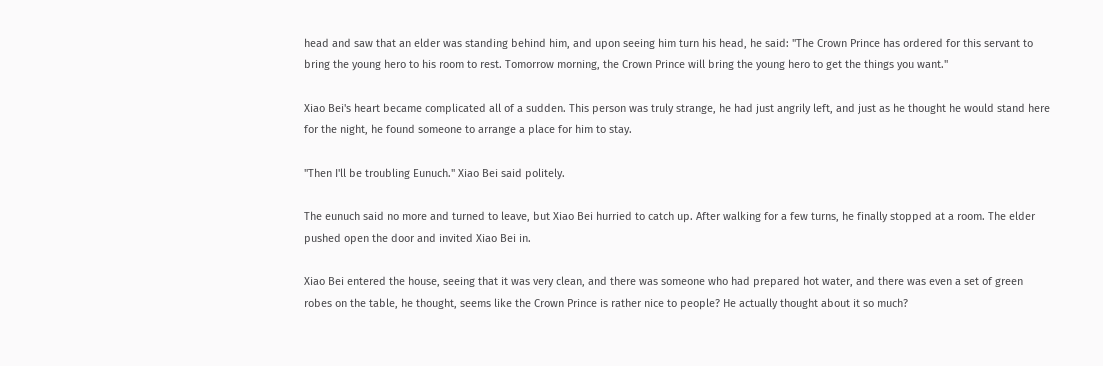head and saw that an elder was standing behind him, and upon seeing him turn his head, he said: "The Crown Prince has ordered for this servant to bring the young hero to his room to rest. Tomorrow morning, the Crown Prince will bring the young hero to get the things you want."

Xiao Bei's heart became complicated all of a sudden. This person was truly strange, he had just angrily left, and just as he thought he would stand here for the night, he found someone to arrange a place for him to stay.

"Then I'll be troubling Eunuch." Xiao Bei said politely.

The eunuch said no more and turned to leave, but Xiao Bei hurried to catch up. After walking for a few turns, he finally stopped at a room. The elder pushed open the door and invited Xiao Bei in.

Xiao Bei entered the house, seeing that it was very clean, and there was someone who had prepared hot water, and there was even a set of green robes on the table, he thought, seems like the Crown Prince is rather nice to people? He actually thought about it so much?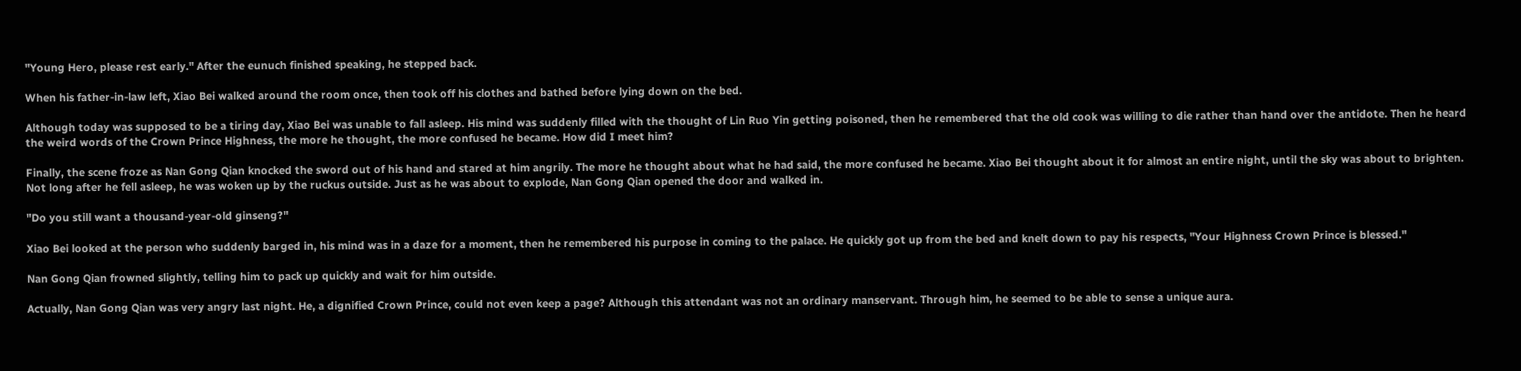"Young Hero, please rest early." After the eunuch finished speaking, he stepped back.

When his father-in-law left, Xiao Bei walked around the room once, then took off his clothes and bathed before lying down on the bed.

Although today was supposed to be a tiring day, Xiao Bei was unable to fall asleep. His mind was suddenly filled with the thought of Lin Ruo Yin getting poisoned, then he remembered that the old cook was willing to die rather than hand over the antidote. Then he heard the weird words of the Crown Prince Highness, the more he thought, the more confused he became. How did I meet him?

Finally, the scene froze as Nan Gong Qian knocked the sword out of his hand and stared at him angrily. The more he thought about what he had said, the more confused he became. Xiao Bei thought about it for almost an entire night, until the sky was about to brighten. Not long after he fell asleep, he was woken up by the ruckus outside. Just as he was about to explode, Nan Gong Qian opened the door and walked in.

"Do you still want a thousand-year-old ginseng?"

Xiao Bei looked at the person who suddenly barged in, his mind was in a daze for a moment, then he remembered his purpose in coming to the palace. He quickly got up from the bed and knelt down to pay his respects, "Your Highness Crown Prince is blessed."

Nan Gong Qian frowned slightly, telling him to pack up quickly and wait for him outside.

Actually, Nan Gong Qian was very angry last night. He, a dignified Crown Prince, could not even keep a page? Although this attendant was not an ordinary manservant. Through him, he seemed to be able to sense a unique aura.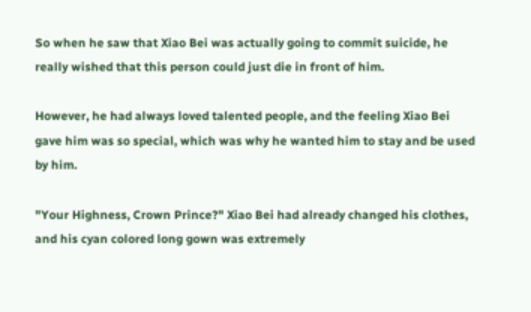So when he saw that Xiao Bei was actually going to commit suicide, he really wished that this person could just die in front of him.

However, he had always loved talented people, and the feeling Xiao Bei gave him was so special, which was why he wanted him to stay and be used by him.

"Your Highness, Crown Prince?" Xiao Bei had already changed his clothes, and his cyan colored long gown was extremely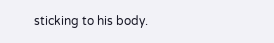sticking to his body.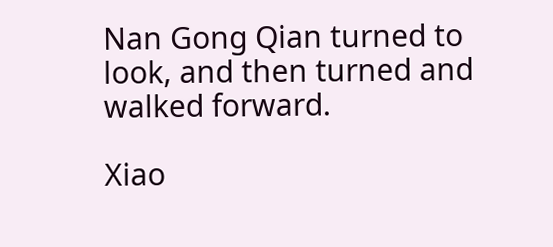Nan Gong Qian turned to look, and then turned and walked forward.

Xiao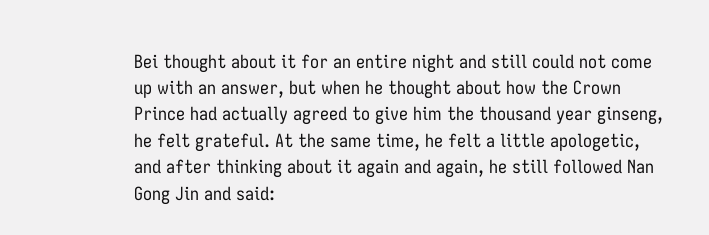Bei thought about it for an entire night and still could not come up with an answer, but when he thought about how the Crown Prince had actually agreed to give him the thousand year ginseng, he felt grateful. At the same time, he felt a little apologetic, and after thinking about it again and again, he still followed Nan Gong Jin and said: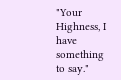"Your Highness, I have something to say."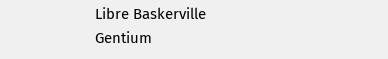Libre Baskerville
Gentium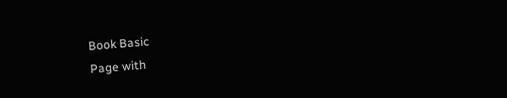Book Basic
Page with